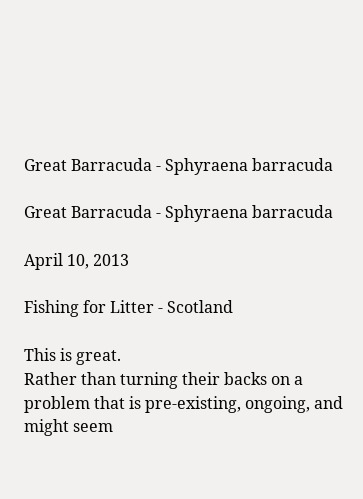Great Barracuda - Sphyraena barracuda

Great Barracuda - Sphyraena barracuda

April 10, 2013

Fishing for Litter - Scotland

This is great.
Rather than turning their backs on a problem that is pre-existing, ongoing, and might seem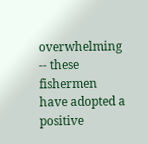overwhelming -- these fishermen have adopted a positive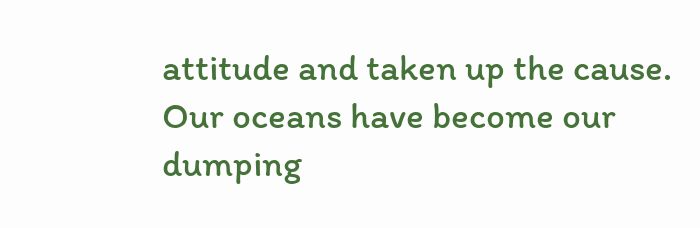attitude and taken up the cause.
Our oceans have become our dumping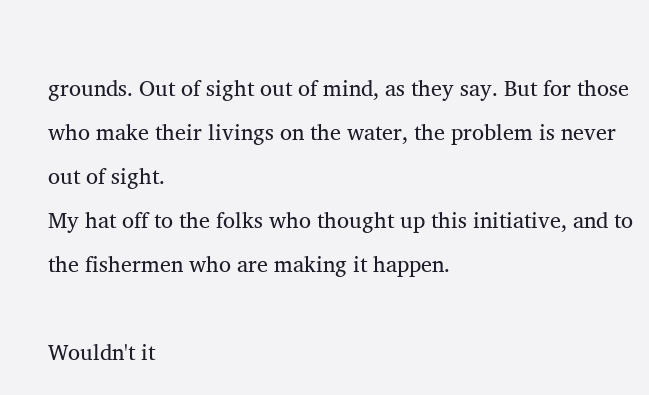grounds. Out of sight out of mind, as they say. But for those who make their livings on the water, the problem is never out of sight.
My hat off to the folks who thought up this initiative, and to the fishermen who are making it happen.

Wouldn't it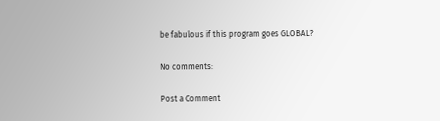be fabulous if this program goes GLOBAL?

No comments:

Post a Comment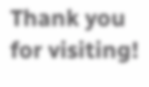Thank you for visiting!